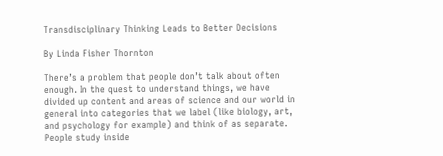Transdisciplinary Thinking Leads to Better Decisions

By Linda Fisher Thornton

There’s a problem that people don’t talk about often enough. In the quest to understand things, we have divided up content and areas of science and our world in general into categories that we label (like biology, art, and psychology for example) and think of as separate. People study inside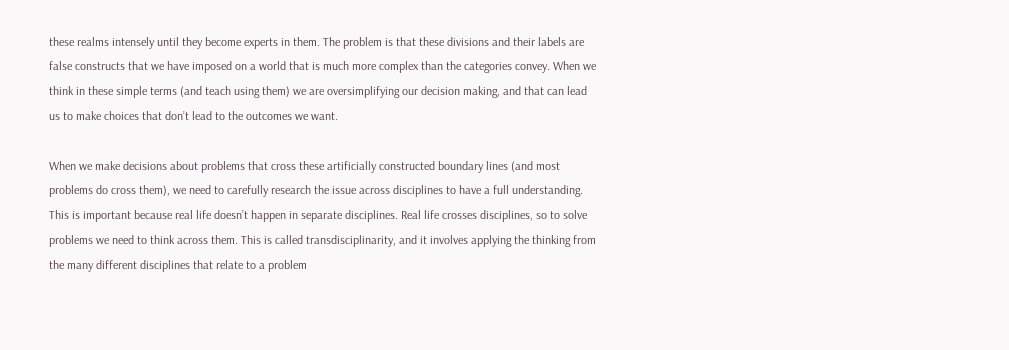these realms intensely until they become experts in them. The problem is that these divisions and their labels are false constructs that we have imposed on a world that is much more complex than the categories convey. When we think in these simple terms (and teach using them) we are oversimplifying our decision making, and that can lead us to make choices that don’t lead to the outcomes we want.

When we make decisions about problems that cross these artificially constructed boundary lines (and most problems do cross them), we need to carefully research the issue across disciplines to have a full understanding. This is important because real life doesn’t happen in separate disciplines. Real life crosses disciplines, so to solve problems we need to think across them. This is called transdisciplinarity, and it involves applying the thinking from the many different disciplines that relate to a problem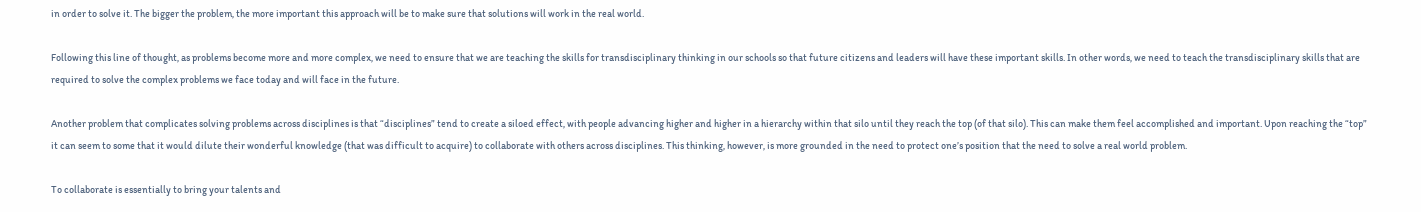in order to solve it. The bigger the problem, the more important this approach will be to make sure that solutions will work in the real world.

Following this line of thought, as problems become more and more complex, we need to ensure that we are teaching the skills for transdisciplinary thinking in our schools so that future citizens and leaders will have these important skills. In other words, we need to teach the transdisciplinary skills that are required to solve the complex problems we face today and will face in the future.

Another problem that complicates solving problems across disciplines is that “disciplines” tend to create a siloed effect, with people advancing higher and higher in a hierarchy within that silo until they reach the top (of that silo). This can make them feel accomplished and important. Upon reaching the “top” it can seem to some that it would dilute their wonderful knowledge (that was difficult to acquire) to collaborate with others across disciplines. This thinking, however, is more grounded in the need to protect one’s position that the need to solve a real world problem.

To collaborate is essentially to bring your talents and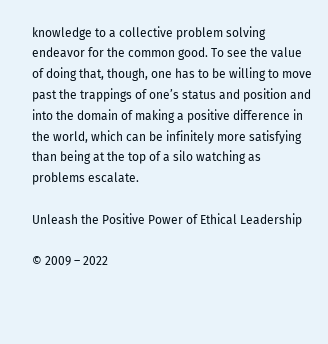knowledge to a collective problem solving endeavor for the common good. To see the value of doing that, though, one has to be willing to move past the trappings of one’s status and position and into the domain of making a positive difference in the world, which can be infinitely more satisfying than being at the top of a silo watching as problems escalate.

Unleash the Positive Power of Ethical Leadership

© 2009 – 2022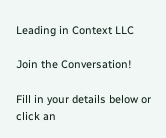Leading in Context LLC

Join the Conversation!

Fill in your details below or click an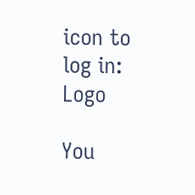icon to log in: Logo

You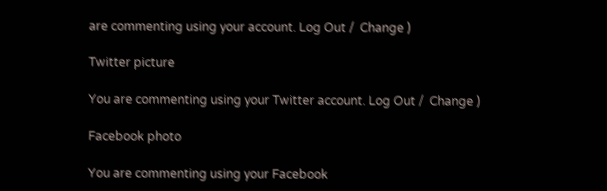are commenting using your account. Log Out /  Change )

Twitter picture

You are commenting using your Twitter account. Log Out /  Change )

Facebook photo

You are commenting using your Facebook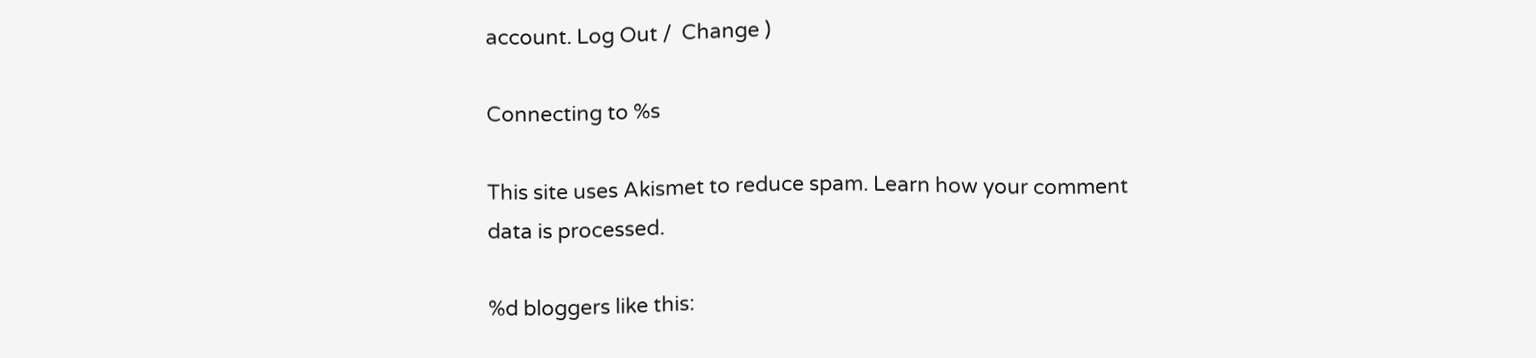account. Log Out /  Change )

Connecting to %s

This site uses Akismet to reduce spam. Learn how your comment data is processed.

%d bloggers like this: